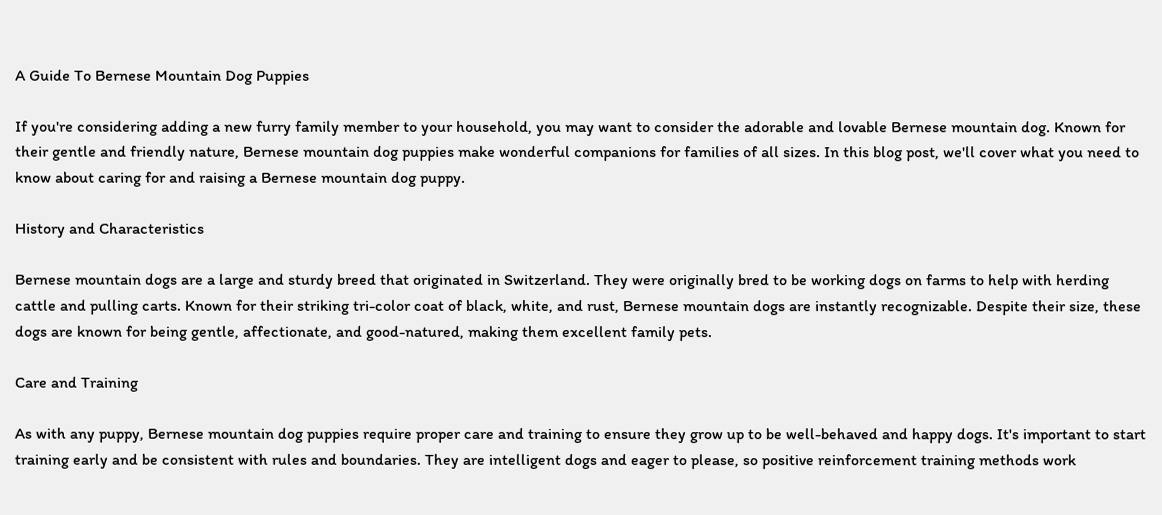A Guide To Bernese Mountain Dog Puppies

If you're considering adding a new furry family member to your household, you may want to consider the adorable and lovable Bernese mountain dog. Known for their gentle and friendly nature, Bernese mountain dog puppies make wonderful companions for families of all sizes. In this blog post, we'll cover what you need to know about caring for and raising a Bernese mountain dog puppy.

History and Characteristics

Bernese mountain dogs are a large and sturdy breed that originated in Switzerland. They were originally bred to be working dogs on farms to help with herding cattle and pulling carts. Known for their striking tri-color coat of black, white, and rust, Bernese mountain dogs are instantly recognizable. Despite their size, these dogs are known for being gentle, affectionate, and good-natured, making them excellent family pets.

Care and Training

As with any puppy, Bernese mountain dog puppies require proper care and training to ensure they grow up to be well-behaved and happy dogs. It's important to start training early and be consistent with rules and boundaries. They are intelligent dogs and eager to please, so positive reinforcement training methods work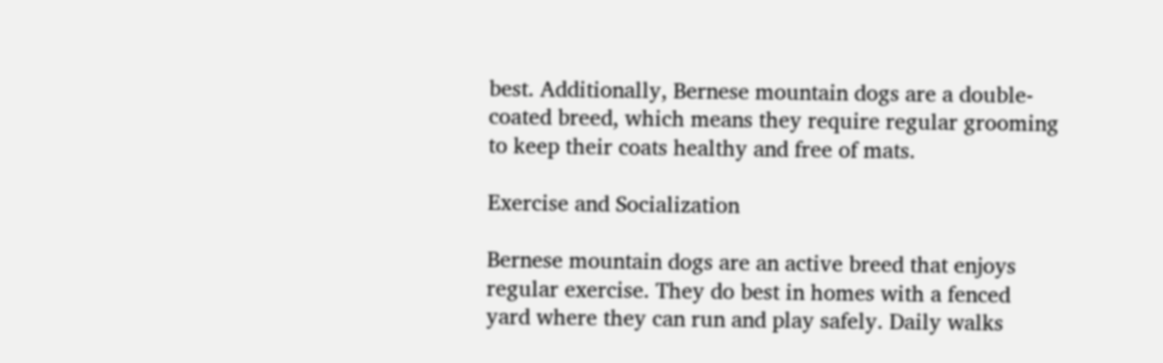best. Additionally, Bernese mountain dogs are a double-coated breed, which means they require regular grooming to keep their coats healthy and free of mats.

Exercise and Socialization

Bernese mountain dogs are an active breed that enjoys regular exercise. They do best in homes with a fenced yard where they can run and play safely. Daily walks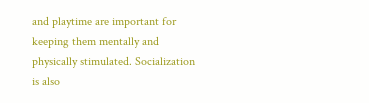and playtime are important for keeping them mentally and physically stimulated. Socialization is also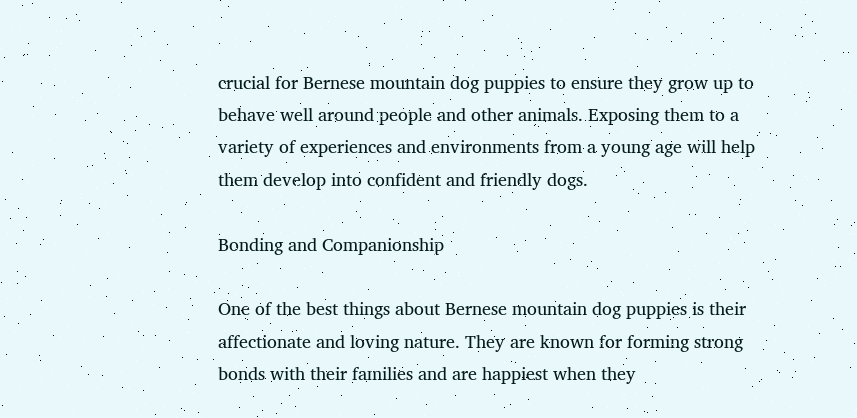crucial for Bernese mountain dog puppies to ensure they grow up to behave well around people and other animals. Exposing them to a variety of experiences and environments from a young age will help them develop into confident and friendly dogs.

Bonding and Companionship

One of the best things about Bernese mountain dog puppies is their affectionate and loving nature. They are known for forming strong bonds with their families and are happiest when they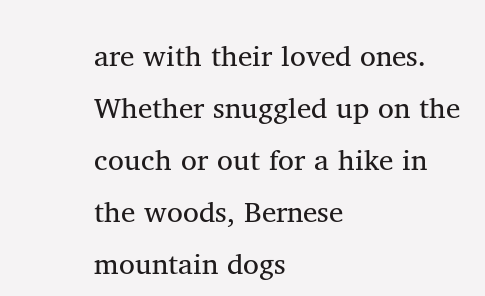are with their loved ones. Whether snuggled up on the couch or out for a hike in the woods, Bernese mountain dogs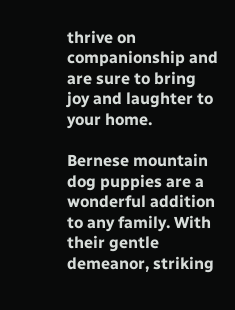thrive on companionship and are sure to bring joy and laughter to your home.

Bernese mountain dog puppies are a wonderful addition to any family. With their gentle demeanor, striking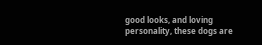good looks, and loving personality, these dogs are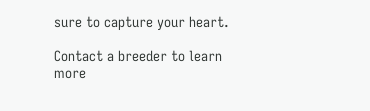sure to capture your heart.

Contact a breeder to learn more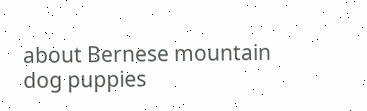about Bernese mountain dog puppies